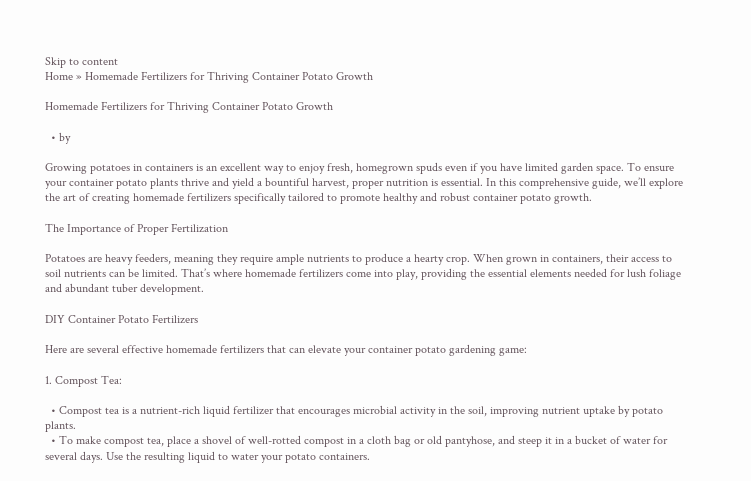Skip to content
Home » Homemade Fertilizers for Thriving Container Potato Growth

Homemade Fertilizers for Thriving Container Potato Growth

  • by

Growing potatoes in containers is an excellent way to enjoy fresh, homegrown spuds even if you have limited garden space. To ensure your container potato plants thrive and yield a bountiful harvest, proper nutrition is essential. In this comprehensive guide, we’ll explore the art of creating homemade fertilizers specifically tailored to promote healthy and robust container potato growth.

The Importance of Proper Fertilization

Potatoes are heavy feeders, meaning they require ample nutrients to produce a hearty crop. When grown in containers, their access to soil nutrients can be limited. That’s where homemade fertilizers come into play, providing the essential elements needed for lush foliage and abundant tuber development.

DIY Container Potato Fertilizers

Here are several effective homemade fertilizers that can elevate your container potato gardening game:

1. Compost Tea:

  • Compost tea is a nutrient-rich liquid fertilizer that encourages microbial activity in the soil, improving nutrient uptake by potato plants.
  • To make compost tea, place a shovel of well-rotted compost in a cloth bag or old pantyhose, and steep it in a bucket of water for several days. Use the resulting liquid to water your potato containers.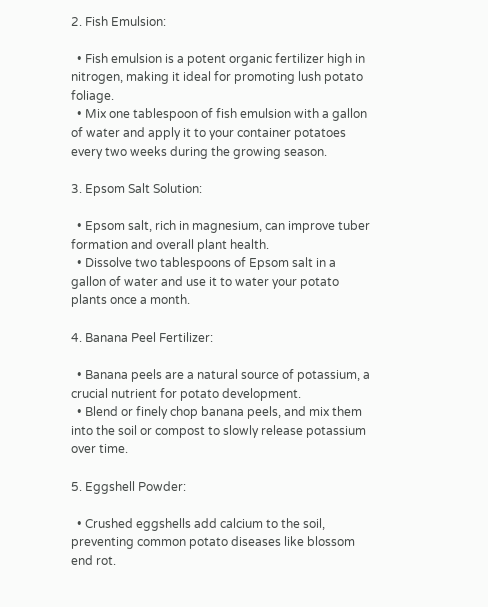2. Fish Emulsion:

  • Fish emulsion is a potent organic fertilizer high in nitrogen, making it ideal for promoting lush potato foliage.
  • Mix one tablespoon of fish emulsion with a gallon of water and apply it to your container potatoes every two weeks during the growing season.

3. Epsom Salt Solution:

  • Epsom salt, rich in magnesium, can improve tuber formation and overall plant health.
  • Dissolve two tablespoons of Epsom salt in a gallon of water and use it to water your potato plants once a month.

4. Banana Peel Fertilizer:

  • Banana peels are a natural source of potassium, a crucial nutrient for potato development.
  • Blend or finely chop banana peels, and mix them into the soil or compost to slowly release potassium over time.

5. Eggshell Powder:

  • Crushed eggshells add calcium to the soil, preventing common potato diseases like blossom end rot.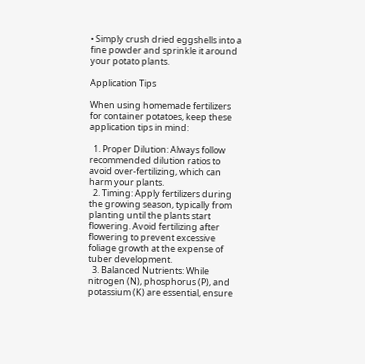• Simply crush dried eggshells into a fine powder and sprinkle it around your potato plants.

Application Tips

When using homemade fertilizers for container potatoes, keep these application tips in mind:

  1. Proper Dilution: Always follow recommended dilution ratios to avoid over-fertilizing, which can harm your plants.
  2. Timing: Apply fertilizers during the growing season, typically from planting until the plants start flowering. Avoid fertilizing after flowering to prevent excessive foliage growth at the expense of tuber development.
  3. Balanced Nutrients: While nitrogen (N), phosphorus (P), and potassium (K) are essential, ensure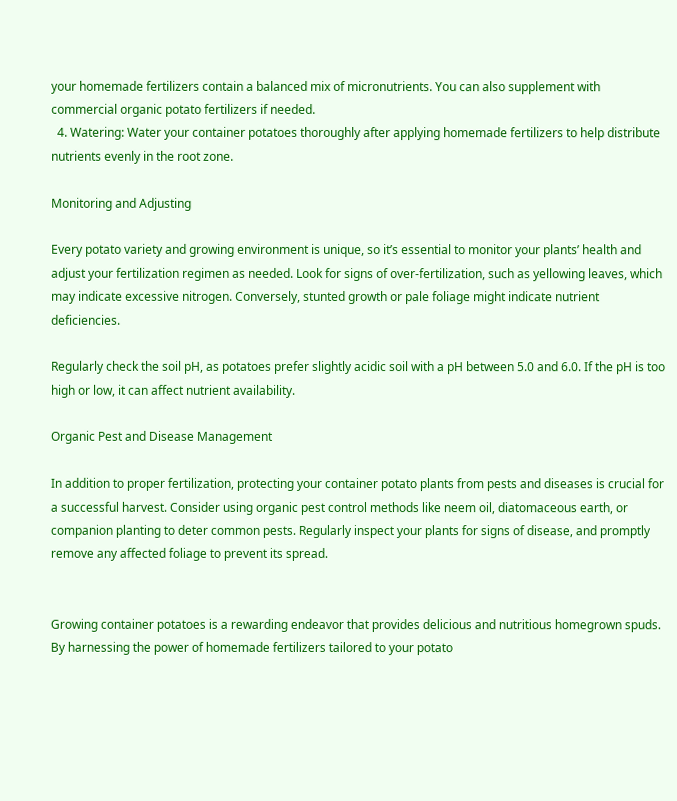your homemade fertilizers contain a balanced mix of micronutrients. You can also supplement with commercial organic potato fertilizers if needed.
  4. Watering: Water your container potatoes thoroughly after applying homemade fertilizers to help distribute nutrients evenly in the root zone.

Monitoring and Adjusting

Every potato variety and growing environment is unique, so it’s essential to monitor your plants’ health and adjust your fertilization regimen as needed. Look for signs of over-fertilization, such as yellowing leaves, which may indicate excessive nitrogen. Conversely, stunted growth or pale foliage might indicate nutrient deficiencies.

Regularly check the soil pH, as potatoes prefer slightly acidic soil with a pH between 5.0 and 6.0. If the pH is too high or low, it can affect nutrient availability.

Organic Pest and Disease Management

In addition to proper fertilization, protecting your container potato plants from pests and diseases is crucial for a successful harvest. Consider using organic pest control methods like neem oil, diatomaceous earth, or companion planting to deter common pests. Regularly inspect your plants for signs of disease, and promptly remove any affected foliage to prevent its spread.


Growing container potatoes is a rewarding endeavor that provides delicious and nutritious homegrown spuds. By harnessing the power of homemade fertilizers tailored to your potato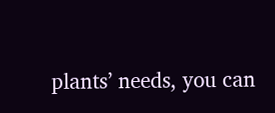plants’ needs, you can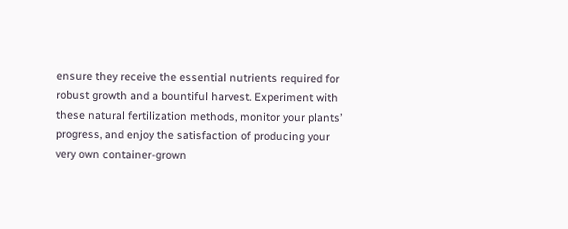ensure they receive the essential nutrients required for robust growth and a bountiful harvest. Experiment with these natural fertilization methods, monitor your plants’ progress, and enjoy the satisfaction of producing your very own container-grown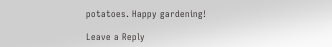potatoes. Happy gardening!

Leave a Reply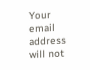Your email address will not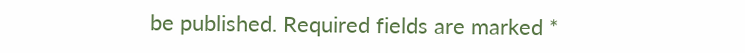be published. Required fields are marked *